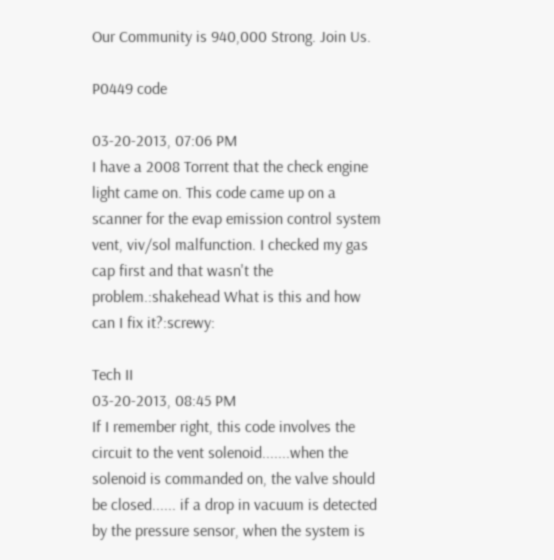Our Community is 940,000 Strong. Join Us.

P0449 code

03-20-2013, 07:06 PM
I have a 2008 Torrent that the check engine light came on. This code came up on a scanner for the evap emission control system vent, viv/sol malfunction. I checked my gas cap first and that wasn't the problem.:shakehead What is this and how can I fix it?:screwy:

Tech II
03-20-2013, 08:45 PM
If I remember right, this code involves the circuit to the vent solenoid.......when the solenoid is commanded on, the valve should be closed...... if a drop in vacuum is detected by the pressure sensor, when the system is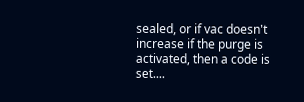sealed, or if vac doesn't increase if the purge is activated, then a code is set....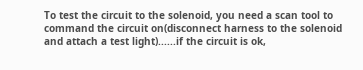To test the circuit to the solenoid, you need a scan tool to command the circuit on(disconnect harness to the solenoid and attach a test light)......if the circuit is ok,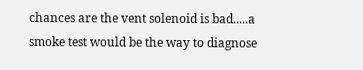chances are the vent solenoid is bad.....a smoke test would be the way to diagnose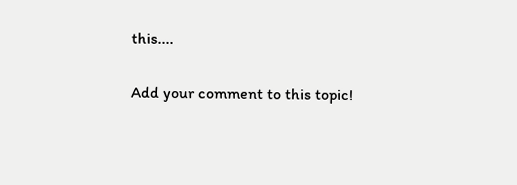this....

Add your comment to this topic!